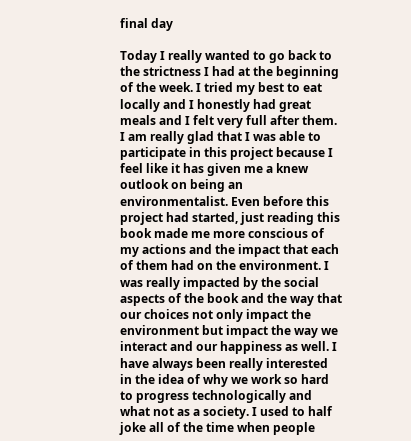final day

Today I really wanted to go back to the strictness I had at the beginning of the week. I tried my best to eat locally and I honestly had great meals and I felt very full after them. I am really glad that I was able to participate in this project because I feel like it has given me a knew outlook on being an environmentalist. Even before this project had started, just reading this book made me more conscious of my actions and the impact that each of them had on the environment. I was really impacted by the social aspects of the book and the way that our choices not only impact the environment but impact the way we interact and our happiness as well. I have always been really interested in the idea of why we work so hard to progress technologically and what not as a society. I used to half joke all of the time when people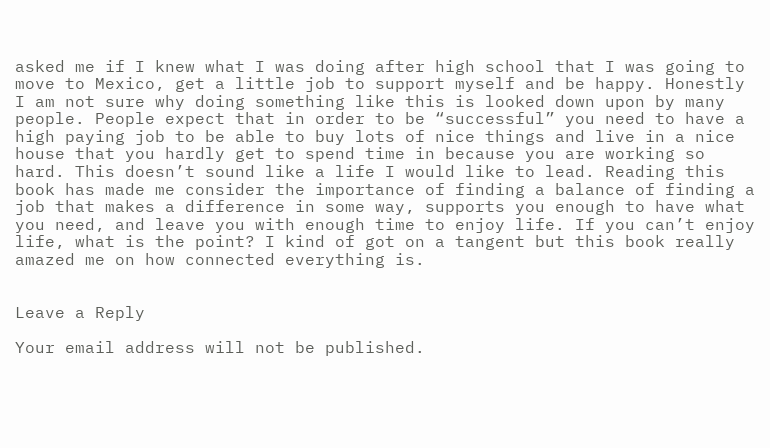asked me if I knew what I was doing after high school that I was going to move to Mexico, get a little job to support myself and be happy. Honestly I am not sure why doing something like this is looked down upon by many people. People expect that in order to be “successful” you need to have a high paying job to be able to buy lots of nice things and live in a nice house that you hardly get to spend time in because you are working so hard. This doesn’t sound like a life I would like to lead. Reading this book has made me consider the importance of finding a balance of finding a job that makes a difference in some way, supports you enough to have what you need, and leave you with enough time to enjoy life. If you can’t enjoy life, what is the point? I kind of got on a tangent but this book really amazed me on how connected everything is.


Leave a Reply

Your email address will not be published.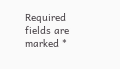Required fields are marked *